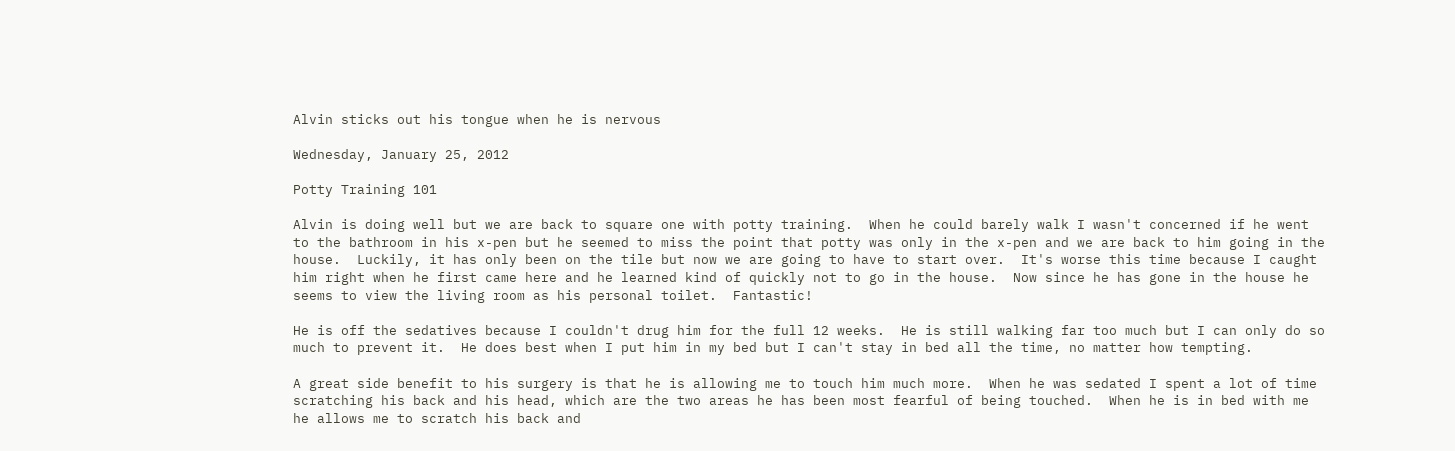Alvin sticks out his tongue when he is nervous

Wednesday, January 25, 2012

Potty Training 101

Alvin is doing well but we are back to square one with potty training.  When he could barely walk I wasn't concerned if he went to the bathroom in his x-pen but he seemed to miss the point that potty was only in the x-pen and we are back to him going in the house.  Luckily, it has only been on the tile but now we are going to have to start over.  It's worse this time because I caught him right when he first came here and he learned kind of quickly not to go in the house.  Now since he has gone in the house he seems to view the living room as his personal toilet.  Fantastic!

He is off the sedatives because I couldn't drug him for the full 12 weeks.  He is still walking far too much but I can only do so much to prevent it.  He does best when I put him in my bed but I can't stay in bed all the time, no matter how tempting.

A great side benefit to his surgery is that he is allowing me to touch him much more.  When he was sedated I spent a lot of time scratching his back and his head, which are the two areas he has been most fearful of being touched.  When he is in bed with me he allows me to scratch his back and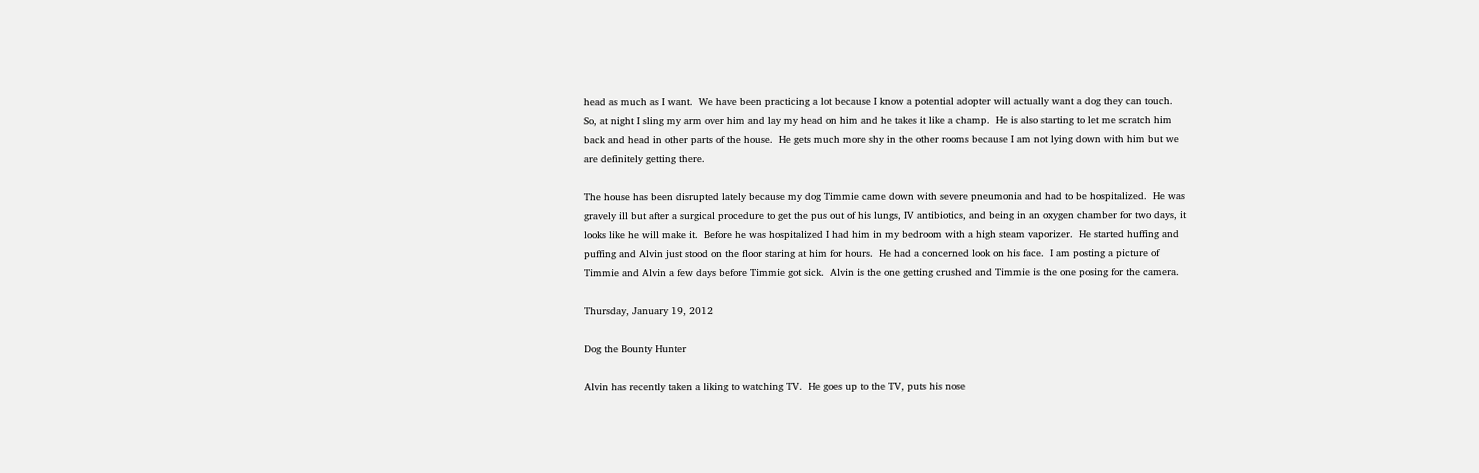head as much as I want.  We have been practicing a lot because I know a potential adopter will actually want a dog they can touch.  So, at night I sling my arm over him and lay my head on him and he takes it like a champ.  He is also starting to let me scratch him back and head in other parts of the house.  He gets much more shy in the other rooms because I am not lying down with him but we are definitely getting there.

The house has been disrupted lately because my dog Timmie came down with severe pneumonia and had to be hospitalized.  He was gravely ill but after a surgical procedure to get the pus out of his lungs, IV antibiotics, and being in an oxygen chamber for two days, it looks like he will make it.  Before he was hospitalized I had him in my bedroom with a high steam vaporizer.  He started huffing and puffing and Alvin just stood on the floor staring at him for hours.  He had a concerned look on his face.  I am posting a picture of Timmie and Alvin a few days before Timmie got sick.  Alvin is the one getting crushed and Timmie is the one posing for the camera.

Thursday, January 19, 2012

Dog the Bounty Hunter

Alvin has recently taken a liking to watching TV.  He goes up to the TV, puts his nose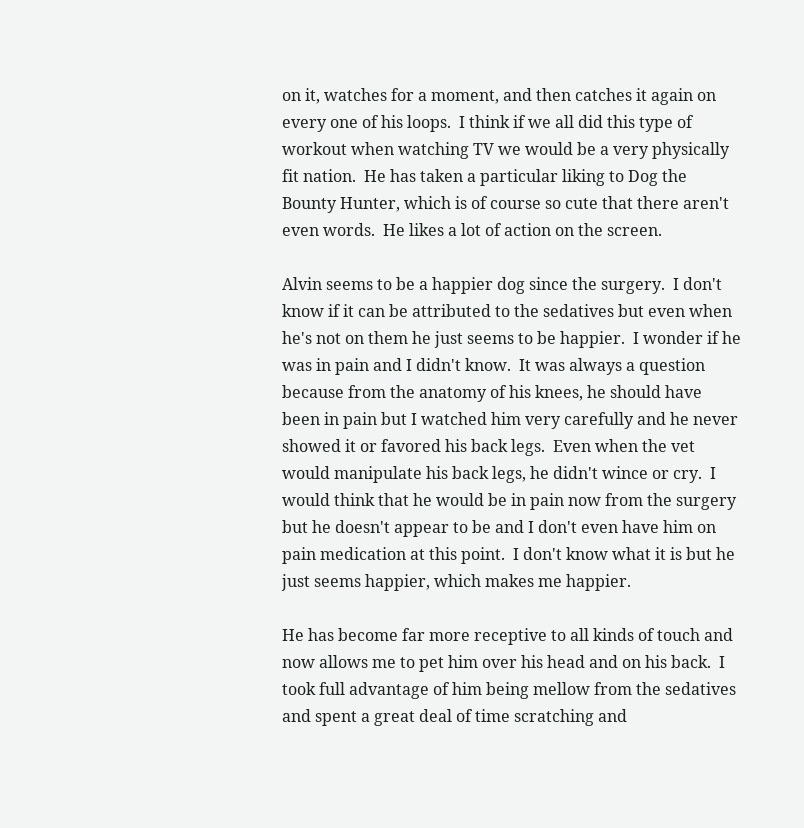on it, watches for a moment, and then catches it again on every one of his loops.  I think if we all did this type of workout when watching TV we would be a very physically fit nation.  He has taken a particular liking to Dog the Bounty Hunter, which is of course so cute that there aren't even words.  He likes a lot of action on the screen.

Alvin seems to be a happier dog since the surgery.  I don't know if it can be attributed to the sedatives but even when he's not on them he just seems to be happier.  I wonder if he was in pain and I didn't know.  It was always a question because from the anatomy of his knees, he should have been in pain but I watched him very carefully and he never showed it or favored his back legs.  Even when the vet would manipulate his back legs, he didn't wince or cry.  I would think that he would be in pain now from the surgery but he doesn't appear to be and I don't even have him on pain medication at this point.  I don't know what it is but he just seems happier, which makes me happier.

He has become far more receptive to all kinds of touch and now allows me to pet him over his head and on his back.  I took full advantage of him being mellow from the sedatives and spent a great deal of time scratching and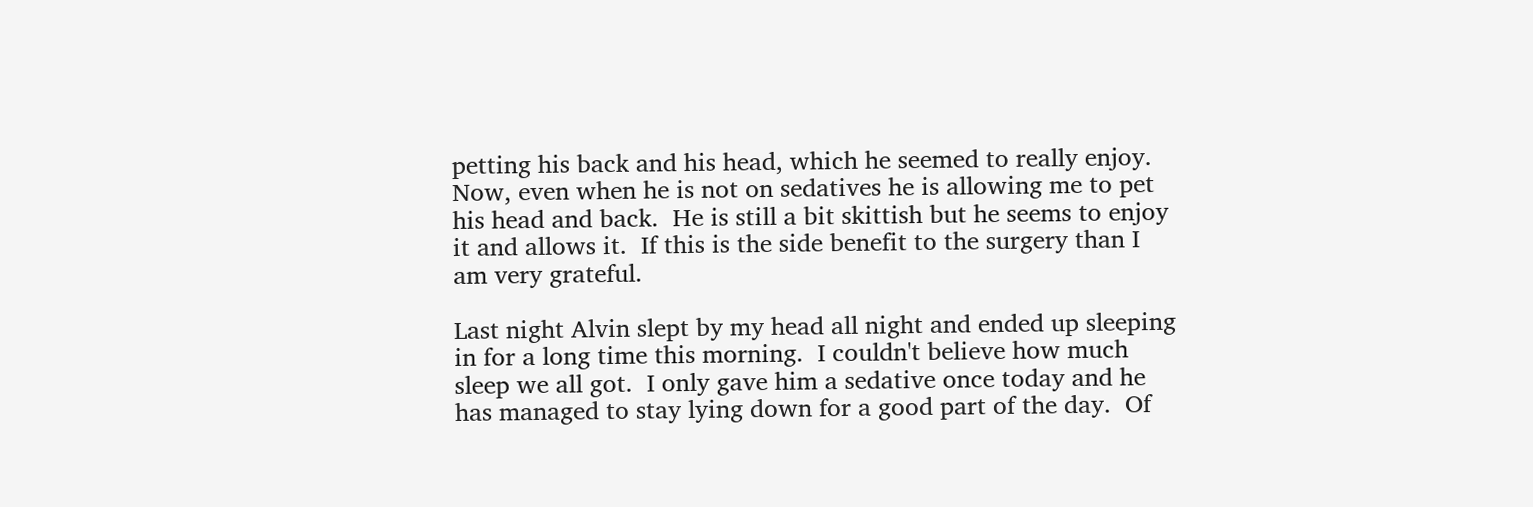petting his back and his head, which he seemed to really enjoy.  Now, even when he is not on sedatives he is allowing me to pet his head and back.  He is still a bit skittish but he seems to enjoy it and allows it.  If this is the side benefit to the surgery than I am very grateful.

Last night Alvin slept by my head all night and ended up sleeping in for a long time this morning.  I couldn't believe how much sleep we all got.  I only gave him a sedative once today and he has managed to stay lying down for a good part of the day.  Of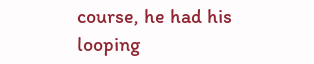course, he had his looping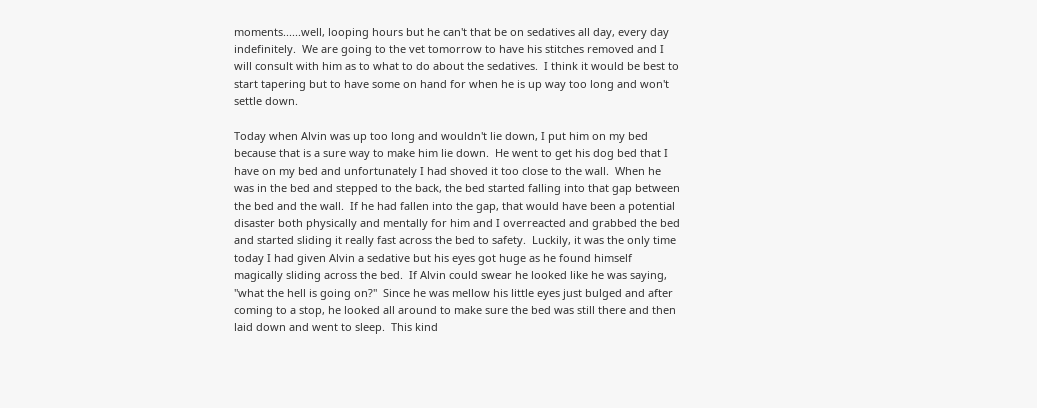moments......well, looping hours but he can't that be on sedatives all day, every day indefinitely.  We are going to the vet tomorrow to have his stitches removed and I will consult with him as to what to do about the sedatives.  I think it would be best to start tapering but to have some on hand for when he is up way too long and won't settle down.

Today when Alvin was up too long and wouldn't lie down, I put him on my bed because that is a sure way to make him lie down.  He went to get his dog bed that I have on my bed and unfortunately I had shoved it too close to the wall.  When he was in the bed and stepped to the back, the bed started falling into that gap between the bed and the wall.  If he had fallen into the gap, that would have been a potential disaster both physically and mentally for him and I overreacted and grabbed the bed and started sliding it really fast across the bed to safety.  Luckily, it was the only time today I had given Alvin a sedative but his eyes got huge as he found himself magically sliding across the bed.  If Alvin could swear he looked like he was saying, "what the hell is going on?"  Since he was mellow his little eyes just bulged and after coming to a stop, he looked all around to make sure the bed was still there and then laid down and went to sleep.  This kind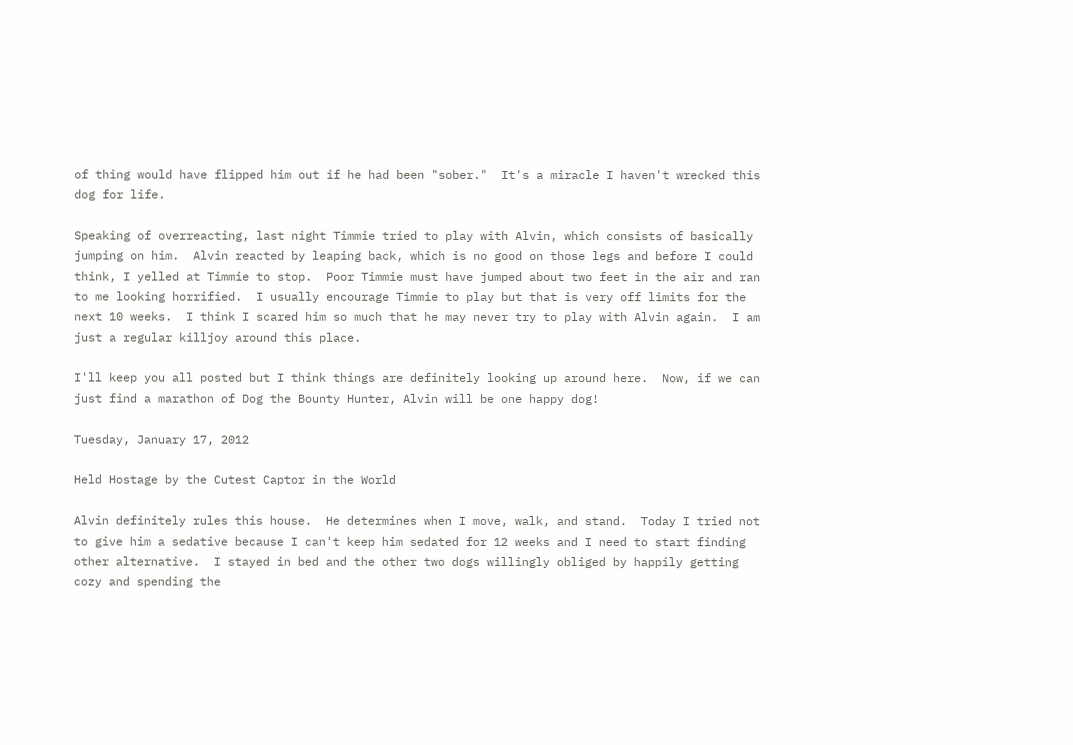of thing would have flipped him out if he had been "sober."  It's a miracle I haven't wrecked this dog for life.

Speaking of overreacting, last night Timmie tried to play with Alvin, which consists of basically jumping on him.  Alvin reacted by leaping back, which is no good on those legs and before I could think, I yelled at Timmie to stop.  Poor Timmie must have jumped about two feet in the air and ran to me looking horrified.  I usually encourage Timmie to play but that is very off limits for the next 10 weeks.  I think I scared him so much that he may never try to play with Alvin again.  I am just a regular killjoy around this place.

I'll keep you all posted but I think things are definitely looking up around here.  Now, if we can just find a marathon of Dog the Bounty Hunter, Alvin will be one happy dog!

Tuesday, January 17, 2012

Held Hostage by the Cutest Captor in the World

Alvin definitely rules this house.  He determines when I move, walk, and stand.  Today I tried not to give him a sedative because I can't keep him sedated for 12 weeks and I need to start finding other alternative.  I stayed in bed and the other two dogs willingly obliged by happily getting cozy and spending the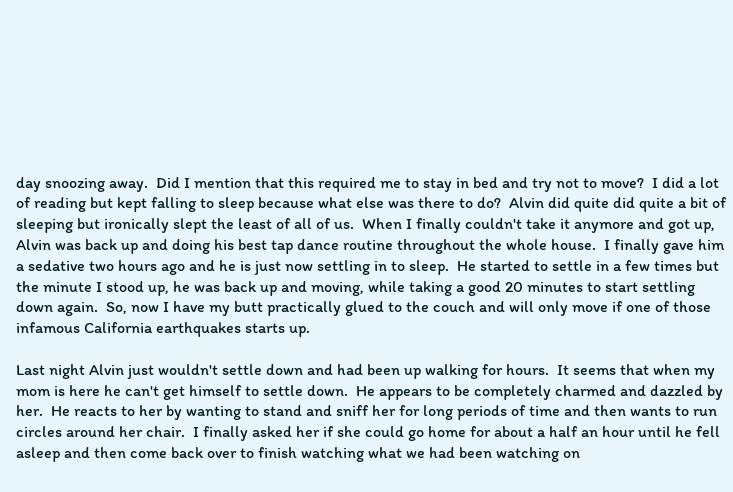day snoozing away.  Did I mention that this required me to stay in bed and try not to move?  I did a lot of reading but kept falling to sleep because what else was there to do?  Alvin did quite did quite a bit of sleeping but ironically slept the least of all of us.  When I finally couldn't take it anymore and got up, Alvin was back up and doing his best tap dance routine throughout the whole house.  I finally gave him a sedative two hours ago and he is just now settling in to sleep.  He started to settle in a few times but the minute I stood up, he was back up and moving, while taking a good 20 minutes to start settling down again.  So, now I have my butt practically glued to the couch and will only move if one of those infamous California earthquakes starts up.

Last night Alvin just wouldn't settle down and had been up walking for hours.  It seems that when my mom is here he can't get himself to settle down.  He appears to be completely charmed and dazzled by her.  He reacts to her by wanting to stand and sniff her for long periods of time and then wants to run circles around her chair.  I finally asked her if she could go home for about a half an hour until he fell asleep and then come back over to finish watching what we had been watching on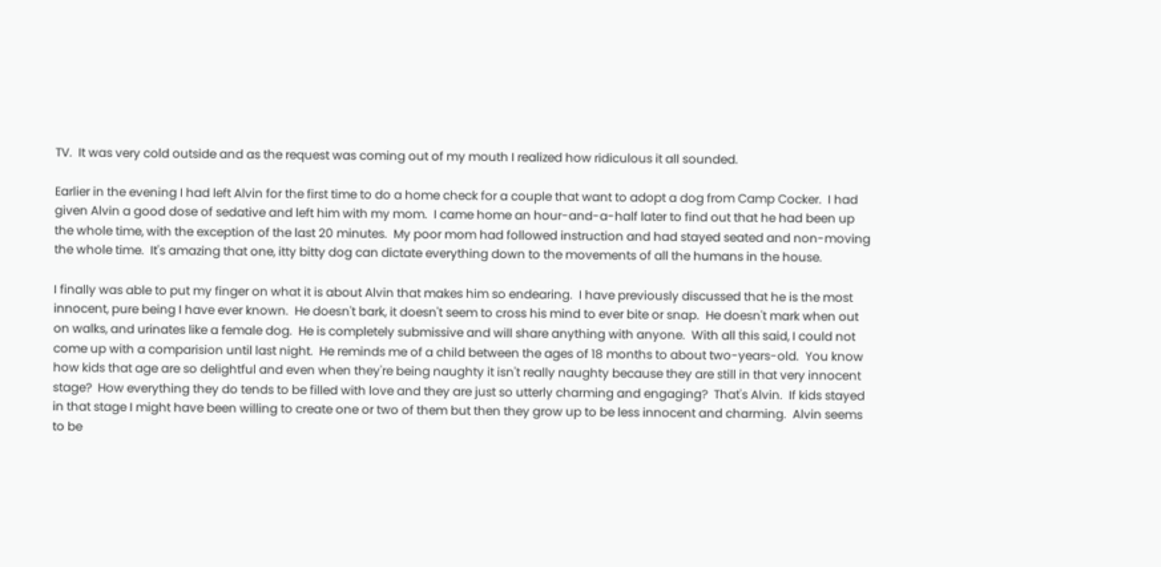TV.  It was very cold outside and as the request was coming out of my mouth I realized how ridiculous it all sounded.

Earlier in the evening I had left Alvin for the first time to do a home check for a couple that want to adopt a dog from Camp Cocker.  I had given Alvin a good dose of sedative and left him with my mom.  I came home an hour-and-a-half later to find out that he had been up the whole time, with the exception of the last 20 minutes.  My poor mom had followed instruction and had stayed seated and non-moving the whole time.  It's amazing that one, itty bitty dog can dictate everything down to the movements of all the humans in the house.

I finally was able to put my finger on what it is about Alvin that makes him so endearing.  I have previously discussed that he is the most innocent, pure being I have ever known.  He doesn't bark, it doesn't seem to cross his mind to ever bite or snap.  He doesn't mark when out on walks, and urinates like a female dog.  He is completely submissive and will share anything with anyone.  With all this said, I could not come up with a comparision until last night.  He reminds me of a child between the ages of 18 months to about two-years-old.  You know how kids that age are so delightful and even when they're being naughty it isn't really naughty because they are still in that very innocent stage?  How everything they do tends to be filled with love and they are just so utterly charming and engaging?  That's Alvin.  If kids stayed in that stage I might have been willing to create one or two of them but then they grow up to be less innocent and charming.  Alvin seems to be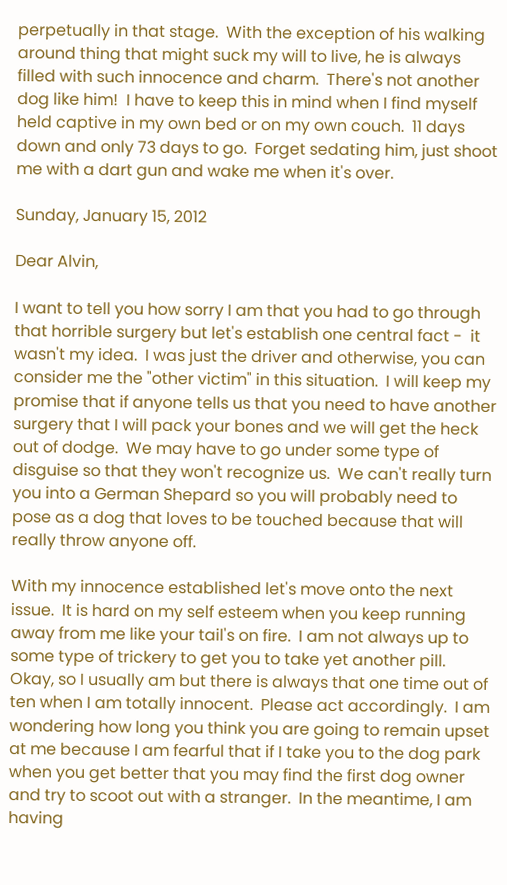perpetually in that stage.  With the exception of his walking around thing that might suck my will to live, he is always filled with such innocence and charm.  There's not another dog like him!  I have to keep this in mind when I find myself held captive in my own bed or on my own couch.  11 days down and only 73 days to go.  Forget sedating him, just shoot me with a dart gun and wake me when it's over.

Sunday, January 15, 2012

Dear Alvin,

I want to tell you how sorry I am that you had to go through that horrible surgery but let's establish one central fact -  it wasn't my idea.  I was just the driver and otherwise, you can consider me the "other victim" in this situation.  I will keep my promise that if anyone tells us that you need to have another surgery that I will pack your bones and we will get the heck out of dodge.  We may have to go under some type of disguise so that they won't recognize us.  We can't really turn you into a German Shepard so you will probably need to pose as a dog that loves to be touched because that will really throw anyone off.

With my innocence established let's move onto the next issue.  It is hard on my self esteem when you keep running away from me like your tail's on fire.  I am not always up to some type of trickery to get you to take yet another pill.  Okay, so I usually am but there is always that one time out of ten when I am totally innocent.  Please act accordingly.  I am wondering how long you think you are going to remain upset at me because I am fearful that if I take you to the dog park when you get better that you may find the first dog owner and try to scoot out with a stranger.  In the meantime, I am having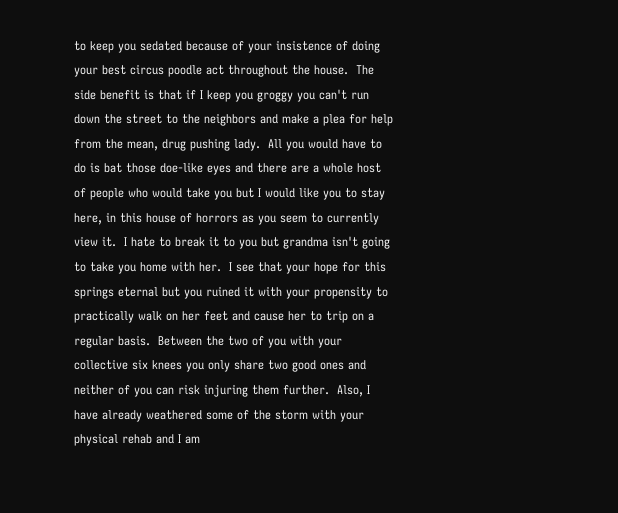to keep you sedated because of your insistence of doing your best circus poodle act throughout the house.  The side benefit is that if I keep you groggy you can't run down the street to the neighbors and make a plea for help from the mean, drug pushing lady.  All you would have to do is bat those doe-like eyes and there are a whole host of people who would take you but I would like you to stay here, in this house of horrors as you seem to currently view it.  I hate to break it to you but grandma isn't going to take you home with her.  I see that your hope for this springs eternal but you ruined it with your propensity to practically walk on her feet and cause her to trip on a regular basis.  Between the two of you with your collective six knees you only share two good ones and neither of you can risk injuring them further.  Also, I have already weathered some of the storm with your physical rehab and I am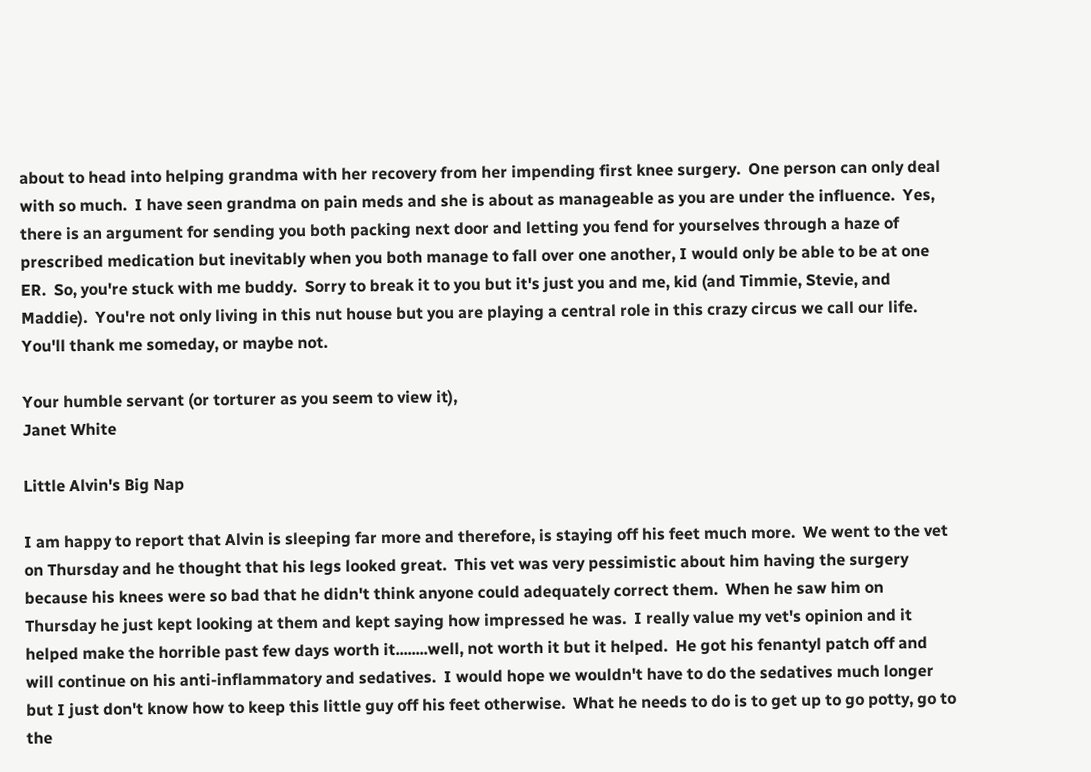about to head into helping grandma with her recovery from her impending first knee surgery.  One person can only deal with so much.  I have seen grandma on pain meds and she is about as manageable as you are under the influence.  Yes, there is an argument for sending you both packing next door and letting you fend for yourselves through a haze of prescribed medication but inevitably when you both manage to fall over one another, I would only be able to be at one ER.  So, you're stuck with me buddy.  Sorry to break it to you but it's just you and me, kid (and Timmie, Stevie, and Maddie).  You're not only living in this nut house but you are playing a central role in this crazy circus we call our life.  You'll thank me someday, or maybe not.

Your humble servant (or torturer as you seem to view it),
Janet White

Little Alvin's Big Nap

I am happy to report that Alvin is sleeping far more and therefore, is staying off his feet much more.  We went to the vet on Thursday and he thought that his legs looked great.  This vet was very pessimistic about him having the surgery because his knees were so bad that he didn't think anyone could adequately correct them.  When he saw him on Thursday he just kept looking at them and kept saying how impressed he was.  I really value my vet's opinion and it helped make the horrible past few days worth it........well, not worth it but it helped.  He got his fenantyl patch off and will continue on his anti-inflammatory and sedatives.  I would hope we wouldn't have to do the sedatives much longer but I just don't know how to keep this little guy off his feet otherwise.  What he needs to do is to get up to go potty, go to the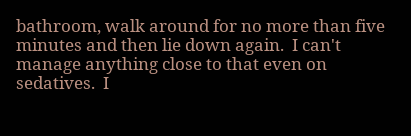bathroom, walk around for no more than five minutes and then lie down again.  I can't manage anything close to that even on sedatives.  I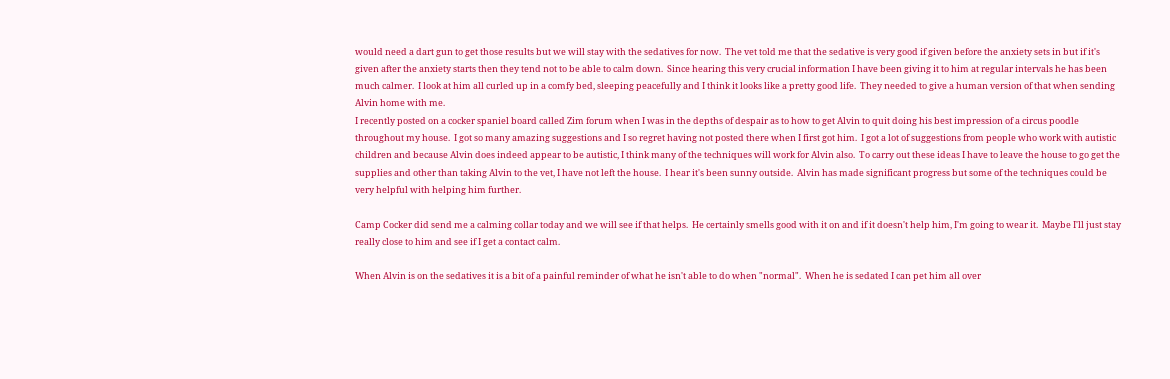would need a dart gun to get those results but we will stay with the sedatives for now.  The vet told me that the sedative is very good if given before the anxiety sets in but if it's given after the anxiety starts then they tend not to be able to calm down.  Since hearing this very crucial information I have been giving it to him at regular intervals he has been much calmer.  I look at him all curled up in a comfy bed, sleeping peacefully and I think it looks like a pretty good life.  They needed to give a human version of that when sending Alvin home with me.
I recently posted on a cocker spaniel board called Zim forum when I was in the depths of despair as to how to get Alvin to quit doing his best impression of a circus poodle throughout my house.  I got so many amazing suggestions and I so regret having not posted there when I first got him.  I got a lot of suggestions from people who work with autistic children and because Alvin does indeed appear to be autistic, I think many of the techniques will work for Alvin also.  To carry out these ideas I have to leave the house to go get the supplies and other than taking Alvin to the vet, I have not left the house.  I hear it's been sunny outside.  Alvin has made significant progress but some of the techniques could be very helpful with helping him further.

Camp Cocker did send me a calming collar today and we will see if that helps.  He certainly smells good with it on and if it doesn't help him, I'm going to wear it.  Maybe I'll just stay really close to him and see if I get a contact calm.

When Alvin is on the sedatives it is a bit of a painful reminder of what he isn't able to do when "normal".  When he is sedated I can pet him all over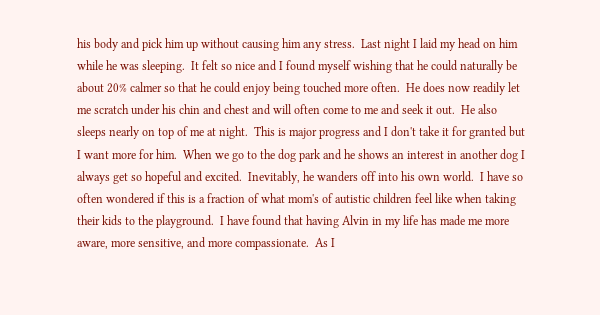his body and pick him up without causing him any stress.  Last night I laid my head on him while he was sleeping.  It felt so nice and I found myself wishing that he could naturally be about 20% calmer so that he could enjoy being touched more often.  He does now readily let me scratch under his chin and chest and will often come to me and seek it out.  He also sleeps nearly on top of me at night.  This is major progress and I don't take it for granted but I want more for him.  When we go to the dog park and he shows an interest in another dog I always get so hopeful and excited.  Inevitably, he wanders off into his own world.  I have so often wondered if this is a fraction of what mom's of autistic children feel like when taking their kids to the playground.  I have found that having Alvin in my life has made me more aware, more sensitive, and more compassionate.  As I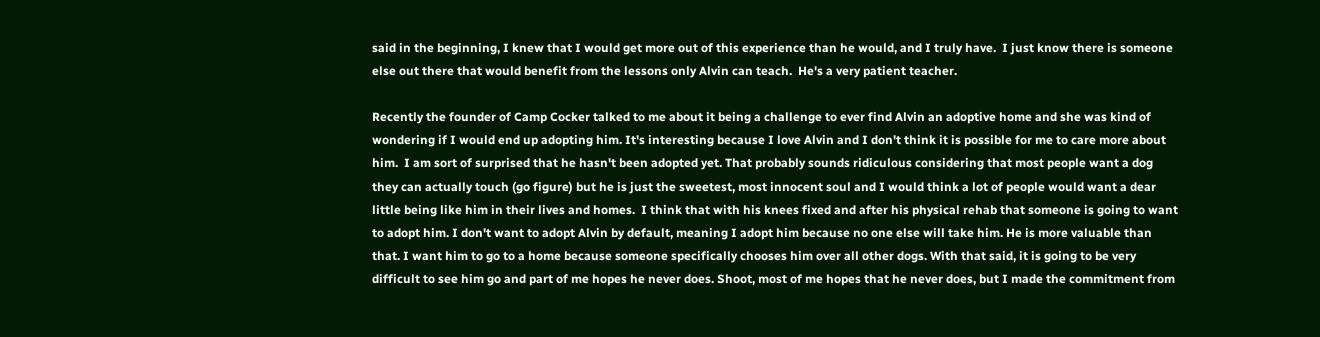said in the beginning, I knew that I would get more out of this experience than he would, and I truly have.  I just know there is someone else out there that would benefit from the lessons only Alvin can teach.  He's a very patient teacher.

Recently the founder of Camp Cocker talked to me about it being a challenge to ever find Alvin an adoptive home and she was kind of wondering if I would end up adopting him. It's interesting because I love Alvin and I don't think it is possible for me to care more about him.  I am sort of surprised that he hasn't been adopted yet. That probably sounds ridiculous considering that most people want a dog they can actually touch (go figure) but he is just the sweetest, most innocent soul and I would think a lot of people would want a dear little being like him in their lives and homes.  I think that with his knees fixed and after his physical rehab that someone is going to want to adopt him. I don't want to adopt Alvin by default, meaning I adopt him because no one else will take him. He is more valuable than that. I want him to go to a home because someone specifically chooses him over all other dogs. With that said, it is going to be very difficult to see him go and part of me hopes he never does. Shoot, most of me hopes that he never does, but I made the commitment from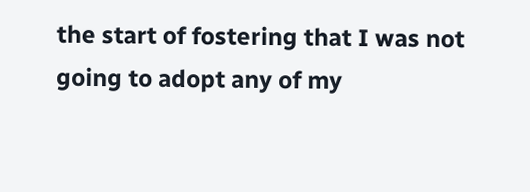the start of fostering that I was not going to adopt any of my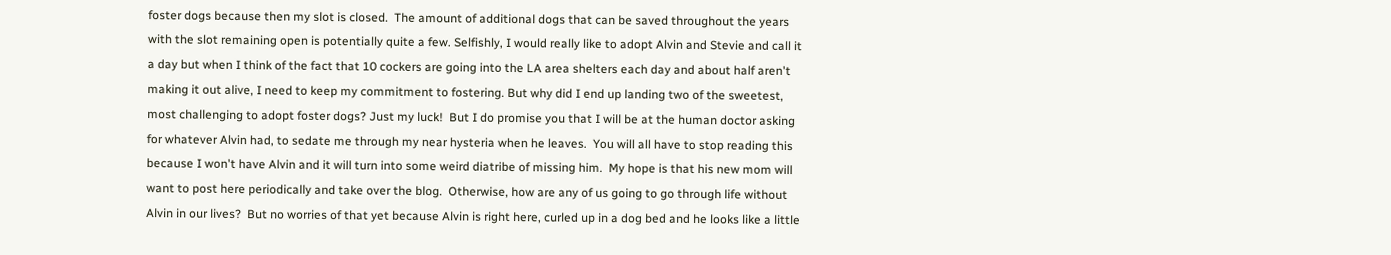foster dogs because then my slot is closed.  The amount of additional dogs that can be saved throughout the years with the slot remaining open is potentially quite a few. Selfishly, I would really like to adopt Alvin and Stevie and call it a day but when I think of the fact that 10 cockers are going into the LA area shelters each day and about half aren't making it out alive, I need to keep my commitment to fostering. But why did I end up landing two of the sweetest, most challenging to adopt foster dogs? Just my luck!  But I do promise you that I will be at the human doctor asking for whatever Alvin had, to sedate me through my near hysteria when he leaves.  You will all have to stop reading this because I won't have Alvin and it will turn into some weird diatribe of missing him.  My hope is that his new mom will want to post here periodically and take over the blog.  Otherwise, how are any of us going to go through life without Alvin in our lives?  But no worries of that yet because Alvin is right here, curled up in a dog bed and he looks like a little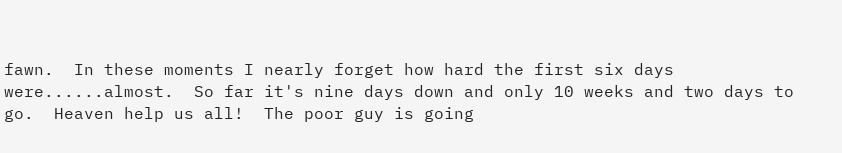fawn.  In these moments I nearly forget how hard the first six days were......almost.  So far it's nine days down and only 10 weeks and two days to go.  Heaven help us all!  The poor guy is going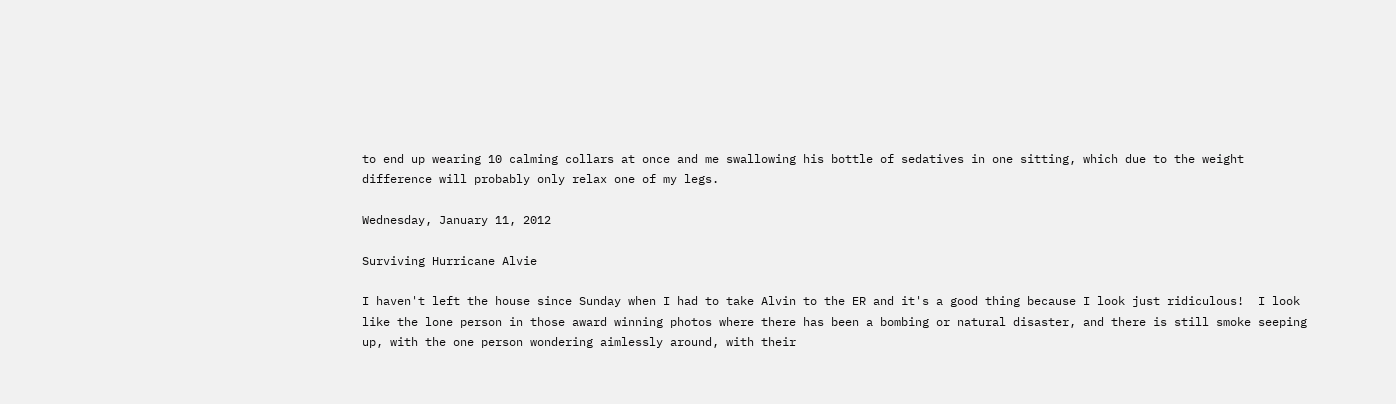to end up wearing 10 calming collars at once and me swallowing his bottle of sedatives in one sitting, which due to the weight difference will probably only relax one of my legs.

Wednesday, January 11, 2012

Surviving Hurricane Alvie

I haven't left the house since Sunday when I had to take Alvin to the ER and it's a good thing because I look just ridiculous!  I look like the lone person in those award winning photos where there has been a bombing or natural disaster, and there is still smoke seeping up, with the one person wondering aimlessly around, with their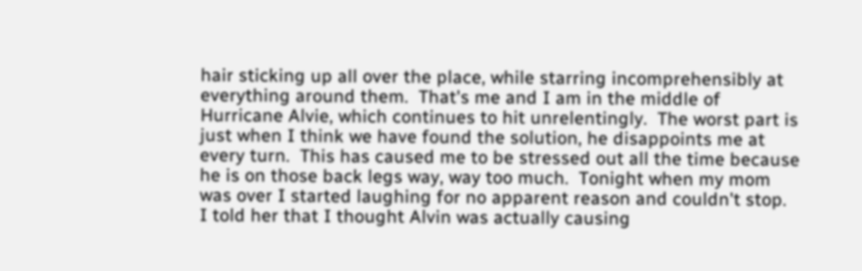hair sticking up all over the place, while starring incomprehensibly at everything around them.  That's me and I am in the middle of Hurricane Alvie, which continues to hit unrelentingly.  The worst part is just when I think we have found the solution, he disappoints me at every turn.  This has caused me to be stressed out all the time because he is on those back legs way, way too much.  Tonight when my mom was over I started laughing for no apparent reason and couldn't stop.  I told her that I thought Alvin was actually causing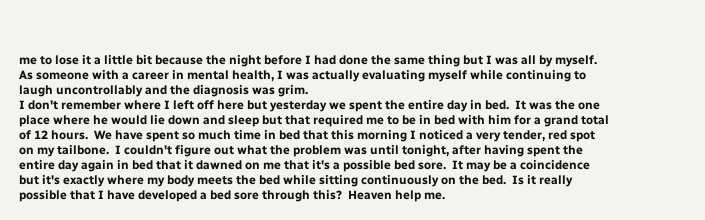me to lose it a little bit because the night before I had done the same thing but I was all by myself.  As someone with a career in mental health, I was actually evaluating myself while continuing to laugh uncontrollably and the diagnosis was grim.
I don't remember where I left off here but yesterday we spent the entire day in bed.  It was the one place where he would lie down and sleep but that required me to be in bed with him for a grand total of 12 hours.  We have spent so much time in bed that this morning I noticed a very tender, red spot on my tailbone.  I couldn't figure out what the problem was until tonight, after having spent the entire day again in bed that it dawned on me that it's a possible bed sore.  It may be a coincidence but it's exactly where my body meets the bed while sitting continuously on the bed.  Is it really possible that I have developed a bed sore through this?  Heaven help me.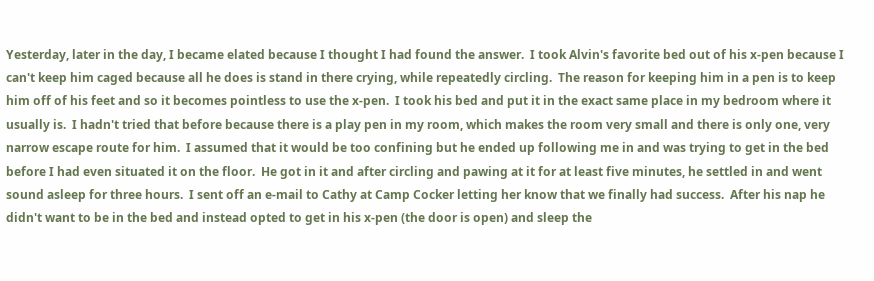Yesterday, later in the day, I became elated because I thought I had found the answer.  I took Alvin's favorite bed out of his x-pen because I can't keep him caged because all he does is stand in there crying, while repeatedly circling.  The reason for keeping him in a pen is to keep him off of his feet and so it becomes pointless to use the x-pen.  I took his bed and put it in the exact same place in my bedroom where it usually is.  I hadn't tried that before because there is a play pen in my room, which makes the room very small and there is only one, very narrow escape route for him.  I assumed that it would be too confining but he ended up following me in and was trying to get in the bed before I had even situated it on the floor.  He got in it and after circling and pawing at it for at least five minutes, he settled in and went sound asleep for three hours.  I sent off an e-mail to Cathy at Camp Cocker letting her know that we finally had success.  After his nap he didn't want to be in the bed and instead opted to get in his x-pen (the door is open) and sleep the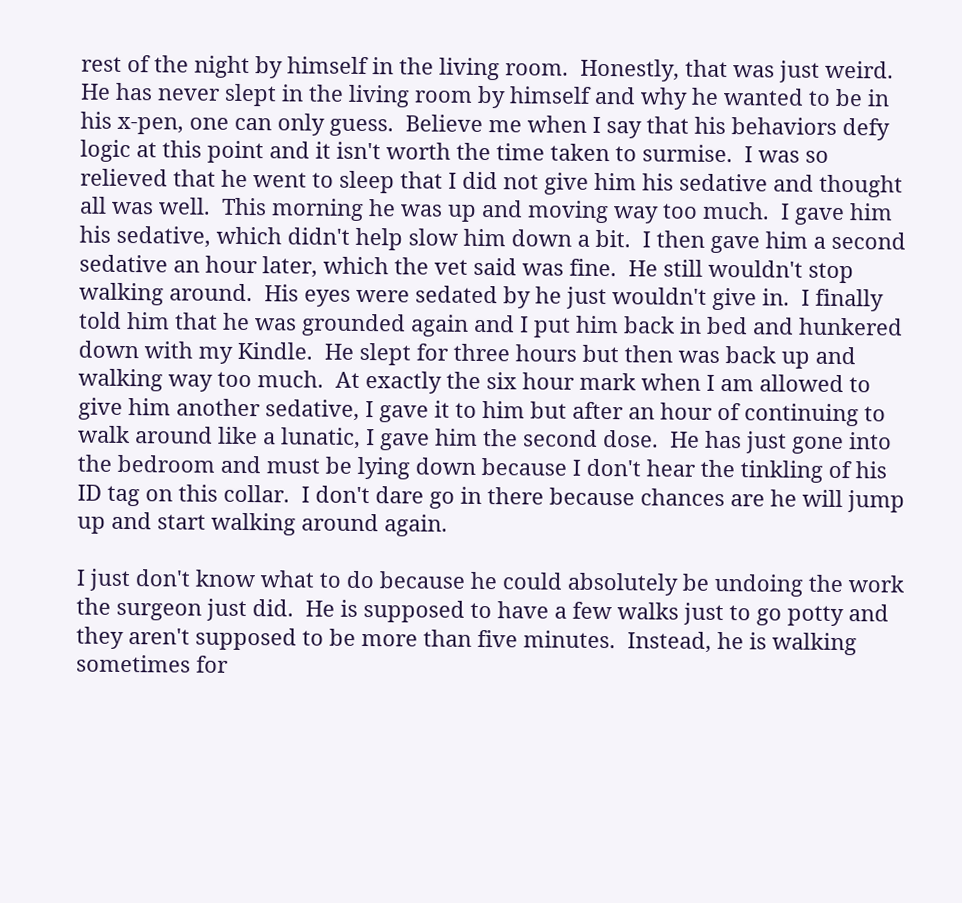rest of the night by himself in the living room.  Honestly, that was just weird.  He has never slept in the living room by himself and why he wanted to be in his x-pen, one can only guess.  Believe me when I say that his behaviors defy logic at this point and it isn't worth the time taken to surmise.  I was so relieved that he went to sleep that I did not give him his sedative and thought all was well.  This morning he was up and moving way too much.  I gave him his sedative, which didn't help slow him down a bit.  I then gave him a second sedative an hour later, which the vet said was fine.  He still wouldn't stop walking around.  His eyes were sedated by he just wouldn't give in.  I finally told him that he was grounded again and I put him back in bed and hunkered down with my Kindle.  He slept for three hours but then was back up and walking way too much.  At exactly the six hour mark when I am allowed to give him another sedative, I gave it to him but after an hour of continuing to walk around like a lunatic, I gave him the second dose.  He has just gone into the bedroom and must be lying down because I don't hear the tinkling of his ID tag on this collar.  I don't dare go in there because chances are he will jump up and start walking around again.

I just don't know what to do because he could absolutely be undoing the work the surgeon just did.  He is supposed to have a few walks just to go potty and they aren't supposed to be more than five minutes.  Instead, he is walking sometimes for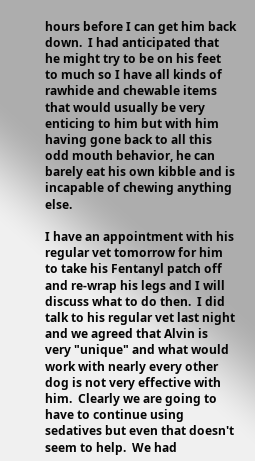hours before I can get him back down.  I had anticipated that he might try to be on his feet to much so I have all kinds of rawhide and chewable items that would usually be very enticing to him but with him having gone back to all this odd mouth behavior, he can barely eat his own kibble and is incapable of chewing anything else.

I have an appointment with his regular vet tomorrow for him to take his Fentanyl patch off and re-wrap his legs and I will discuss what to do then.  I did talk to his regular vet last night and we agreed that Alvin is very "unique" and what would work with nearly every other dog is not very effective with him.  Clearly we are going to have to continue using sedatives but even that doesn't seem to help.  We had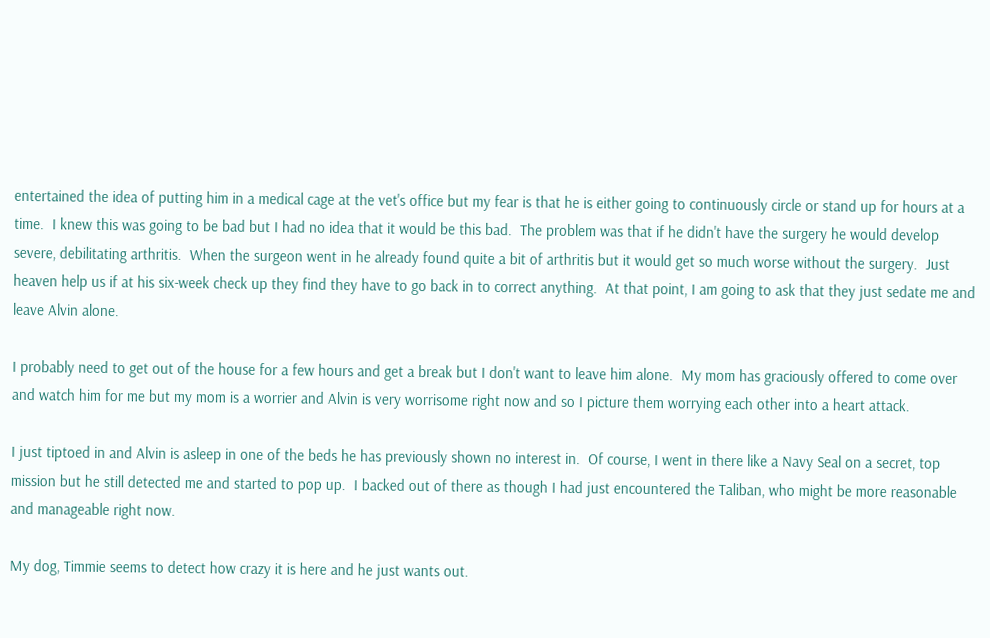entertained the idea of putting him in a medical cage at the vet's office but my fear is that he is either going to continuously circle or stand up for hours at a time.  I knew this was going to be bad but I had no idea that it would be this bad.  The problem was that if he didn't have the surgery he would develop severe, debilitating arthritis.  When the surgeon went in he already found quite a bit of arthritis but it would get so much worse without the surgery.  Just heaven help us if at his six-week check up they find they have to go back in to correct anything.  At that point, I am going to ask that they just sedate me and leave Alvin alone.

I probably need to get out of the house for a few hours and get a break but I don't want to leave him alone.  My mom has graciously offered to come over and watch him for me but my mom is a worrier and Alvin is very worrisome right now and so I picture them worrying each other into a heart attack.

I just tiptoed in and Alvin is asleep in one of the beds he has previously shown no interest in.  Of course, I went in there like a Navy Seal on a secret, top mission but he still detected me and started to pop up.  I backed out of there as though I had just encountered the Taliban, who might be more reasonable and manageable right now.

My dog, Timmie seems to detect how crazy it is here and he just wants out.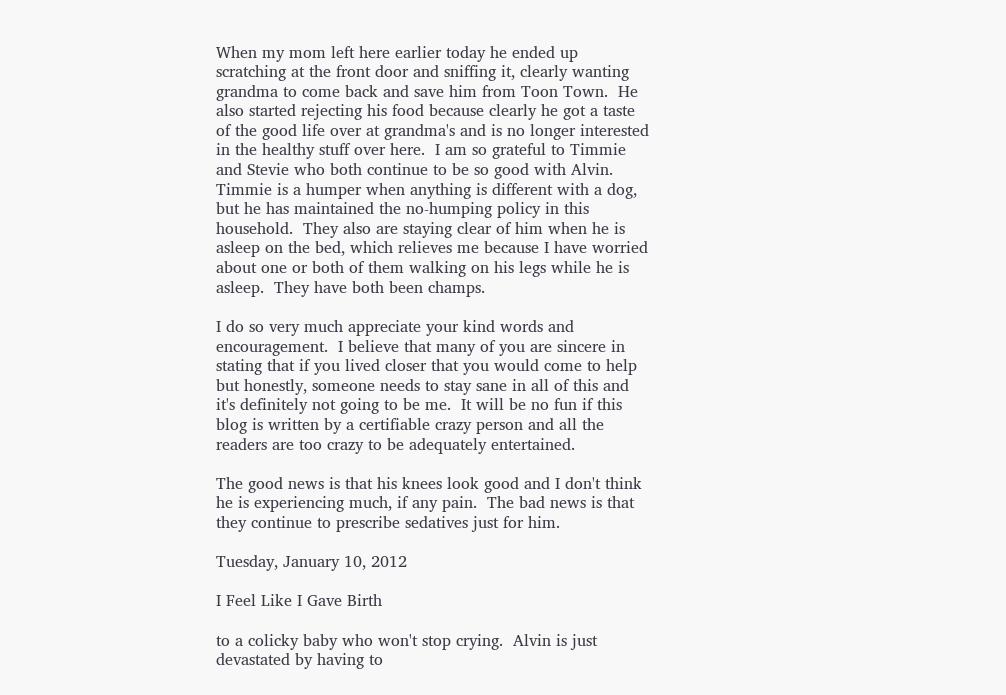When my mom left here earlier today he ended up scratching at the front door and sniffing it, clearly wanting grandma to come back and save him from Toon Town.  He also started rejecting his food because clearly he got a taste of the good life over at grandma's and is no longer interested in the healthy stuff over here.  I am so grateful to Timmie and Stevie who both continue to be so good with Alvin.  Timmie is a humper when anything is different with a dog, but he has maintained the no-humping policy in this household.  They also are staying clear of him when he is asleep on the bed, which relieves me because I have worried about one or both of them walking on his legs while he is asleep.  They have both been champs.

I do so very much appreciate your kind words and encouragement.  I believe that many of you are sincere in stating that if you lived closer that you would come to help but honestly, someone needs to stay sane in all of this and it's definitely not going to be me.  It will be no fun if this blog is written by a certifiable crazy person and all the readers are too crazy to be adequately entertained.

The good news is that his knees look good and I don't think he is experiencing much, if any pain.  The bad news is that they continue to prescribe sedatives just for him.

Tuesday, January 10, 2012

I Feel Like I Gave Birth

to a colicky baby who won't stop crying.  Alvin is just devastated by having to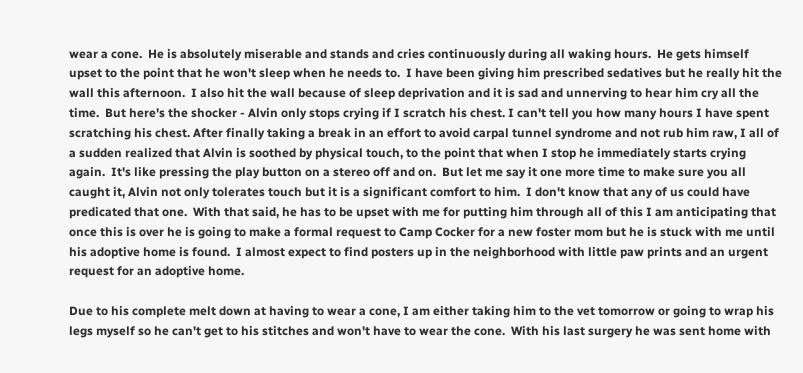wear a cone.  He is absolutely miserable and stands and cries continuously during all waking hours.  He gets himself upset to the point that he won't sleep when he needs to.  I have been giving him prescribed sedatives but he really hit the wall this afternoon.  I also hit the wall because of sleep deprivation and it is sad and unnerving to hear him cry all the time.  But here's the shocker - Alvin only stops crying if I scratch his chest. I can't tell you how many hours I have spent scratching his chest. After finally taking a break in an effort to avoid carpal tunnel syndrome and not rub him raw, I all of a sudden realized that Alvin is soothed by physical touch, to the point that when I stop he immediately starts crying again.  It's like pressing the play button on a stereo off and on.  But let me say it one more time to make sure you all caught it, Alvin not only tolerates touch but it is a significant comfort to him.  I don't know that any of us could have predicated that one.  With that said, he has to be upset with me for putting him through all of this I am anticipating that once this is over he is going to make a formal request to Camp Cocker for a new foster mom but he is stuck with me until his adoptive home is found.  I almost expect to find posters up in the neighborhood with little paw prints and an urgent request for an adoptive home.

Due to his complete melt down at having to wear a cone, I am either taking him to the vet tomorrow or going to wrap his legs myself so he can't get to his stitches and won't have to wear the cone.  With his last surgery he was sent home with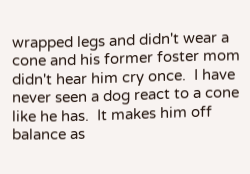wrapped legs and didn't wear a cone and his former foster mom didn't hear him cry once.  I have never seen a dog react to a cone like he has.  It makes him off balance as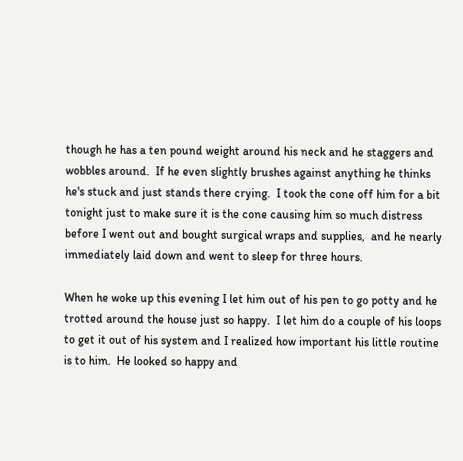though he has a ten pound weight around his neck and he staggers and wobbles around.  If he even slightly brushes against anything he thinks he's stuck and just stands there crying.  I took the cone off him for a bit tonight just to make sure it is the cone causing him so much distress before I went out and bought surgical wraps and supplies,  and he nearly immediately laid down and went to sleep for three hours.

When he woke up this evening I let him out of his pen to go potty and he trotted around the house just so happy.  I let him do a couple of his loops to get it out of his system and I realized how important his little routine is to him.  He looked so happy and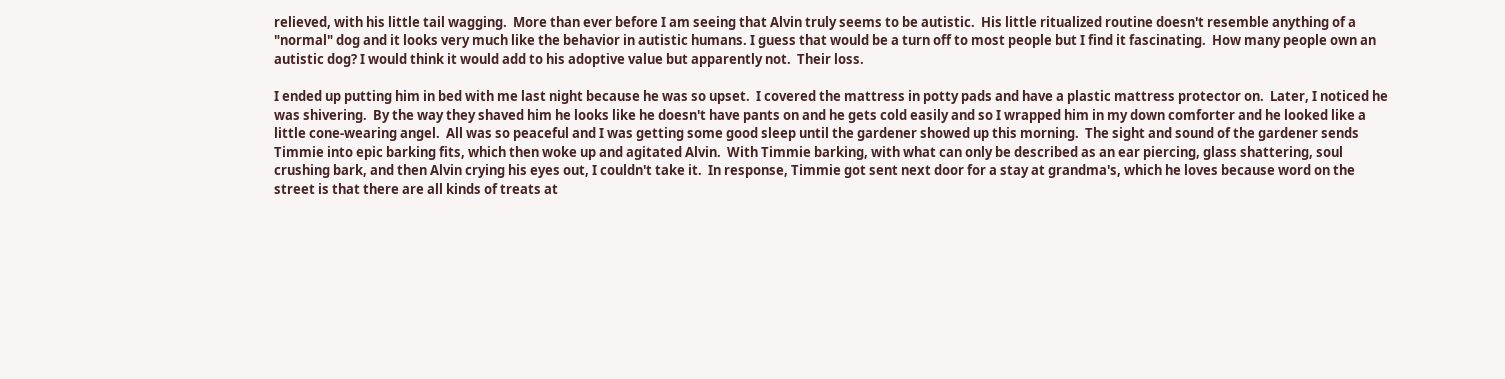relieved, with his little tail wagging.  More than ever before I am seeing that Alvin truly seems to be autistic.  His little ritualized routine doesn't resemble anything of a "normal" dog and it looks very much like the behavior in autistic humans. I guess that would be a turn off to most people but I find it fascinating.  How many people own an autistic dog? I would think it would add to his adoptive value but apparently not.  Their loss.

I ended up putting him in bed with me last night because he was so upset.  I covered the mattress in potty pads and have a plastic mattress protector on.  Later, I noticed he was shivering.  By the way they shaved him he looks like he doesn't have pants on and he gets cold easily and so I wrapped him in my down comforter and he looked like a little cone-wearing angel.  All was so peaceful and I was getting some good sleep until the gardener showed up this morning.  The sight and sound of the gardener sends Timmie into epic barking fits, which then woke up and agitated Alvin.  With Timmie barking, with what can only be described as an ear piercing, glass shattering, soul crushing bark, and then Alvin crying his eyes out, I couldn't take it.  In response, Timmie got sent next door for a stay at grandma's, which he loves because word on the street is that there are all kinds of treats at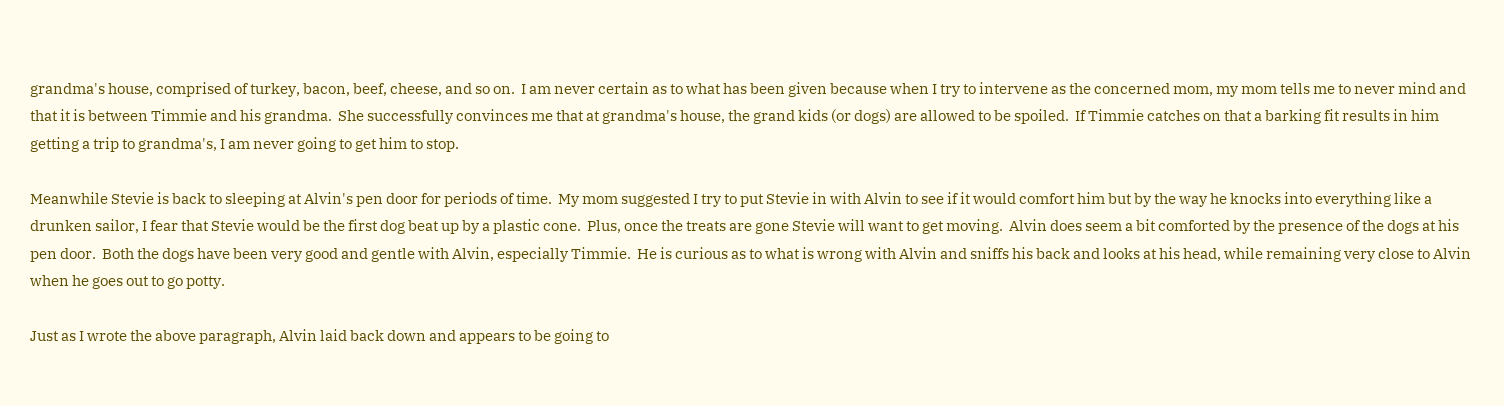grandma's house, comprised of turkey, bacon, beef, cheese, and so on.  I am never certain as to what has been given because when I try to intervene as the concerned mom, my mom tells me to never mind and that it is between Timmie and his grandma.  She successfully convinces me that at grandma's house, the grand kids (or dogs) are allowed to be spoiled.  If Timmie catches on that a barking fit results in him getting a trip to grandma's, I am never going to get him to stop.

Meanwhile Stevie is back to sleeping at Alvin's pen door for periods of time.  My mom suggested I try to put Stevie in with Alvin to see if it would comfort him but by the way he knocks into everything like a drunken sailor, I fear that Stevie would be the first dog beat up by a plastic cone.  Plus, once the treats are gone Stevie will want to get moving.  Alvin does seem a bit comforted by the presence of the dogs at his pen door.  Both the dogs have been very good and gentle with Alvin, especially Timmie.  He is curious as to what is wrong with Alvin and sniffs his back and looks at his head, while remaining very close to Alvin when he goes out to go potty.

Just as I wrote the above paragraph, Alvin laid back down and appears to be going to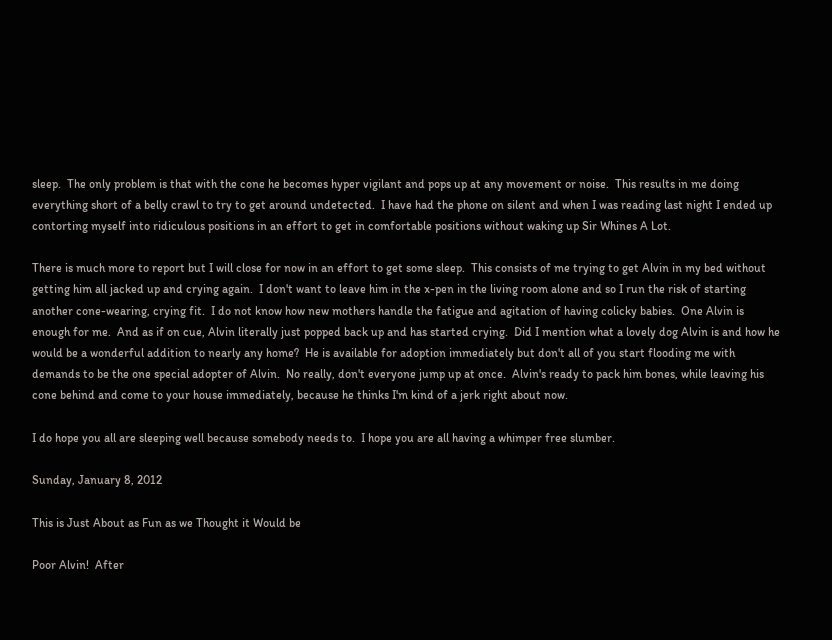sleep.  The only problem is that with the cone he becomes hyper vigilant and pops up at any movement or noise.  This results in me doing everything short of a belly crawl to try to get around undetected.  I have had the phone on silent and when I was reading last night I ended up contorting myself into ridiculous positions in an effort to get in comfortable positions without waking up Sir Whines A Lot.

There is much more to report but I will close for now in an effort to get some sleep.  This consists of me trying to get Alvin in my bed without getting him all jacked up and crying again.  I don't want to leave him in the x-pen in the living room alone and so I run the risk of starting another cone-wearing, crying fit.  I do not know how new mothers handle the fatigue and agitation of having colicky babies.  One Alvin is enough for me.  And as if on cue, Alvin literally just popped back up and has started crying.  Did I mention what a lovely dog Alvin is and how he would be a wonderful addition to nearly any home?  He is available for adoption immediately but don't all of you start flooding me with demands to be the one special adopter of Alvin.  No really, don't everyone jump up at once.  Alvin's ready to pack him bones, while leaving his cone behind and come to your house immediately, because he thinks I'm kind of a jerk right about now.

I do hope you all are sleeping well because somebody needs to.  I hope you are all having a whimper free slumber.

Sunday, January 8, 2012

This is Just About as Fun as we Thought it Would be

Poor Alvin!  After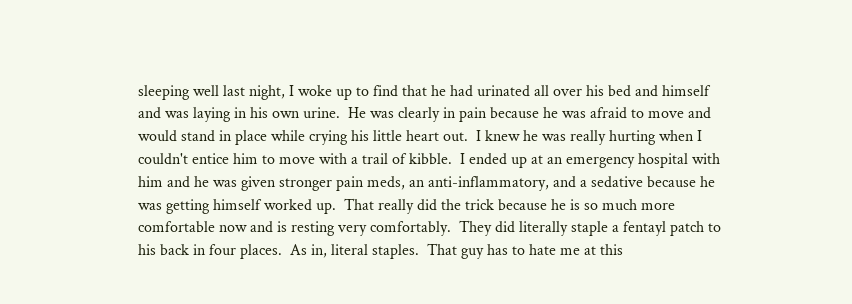sleeping well last night, I woke up to find that he had urinated all over his bed and himself and was laying in his own urine.  He was clearly in pain because he was afraid to move and would stand in place while crying his little heart out.  I knew he was really hurting when I couldn't entice him to move with a trail of kibble.  I ended up at an emergency hospital with him and he was given stronger pain meds, an anti-inflammatory, and a sedative because he was getting himself worked up.  That really did the trick because he is so much more comfortable now and is resting very comfortably.  They did literally staple a fentayl patch to his back in four places.  As in, literal staples.  That guy has to hate me at this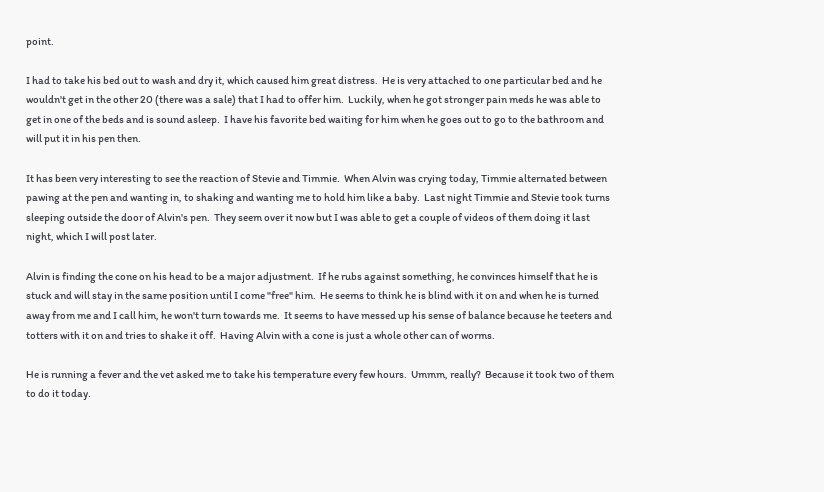point.

I had to take his bed out to wash and dry it, which caused him great distress.  He is very attached to one particular bed and he wouldn't get in the other 20 (there was a sale) that I had to offer him.  Luckily, when he got stronger pain meds he was able to get in one of the beds and is sound asleep.  I have his favorite bed waiting for him when he goes out to go to the bathroom and will put it in his pen then.

It has been very interesting to see the reaction of Stevie and Timmie.  When Alvin was crying today, Timmie alternated between pawing at the pen and wanting in, to shaking and wanting me to hold him like a baby.  Last night Timmie and Stevie took turns sleeping outside the door of Alvin's pen.  They seem over it now but I was able to get a couple of videos of them doing it last night, which I will post later.

Alvin is finding the cone on his head to be a major adjustment.  If he rubs against something, he convinces himself that he is stuck and will stay in the same position until I come "free" him.  He seems to think he is blind with it on and when he is turned away from me and I call him, he won't turn towards me.  It seems to have messed up his sense of balance because he teeters and totters with it on and tries to shake it off.  Having Alvin with a cone is just a whole other can of worms.

He is running a fever and the vet asked me to take his temperature every few hours.  Ummm, really?  Because it took two of them to do it today.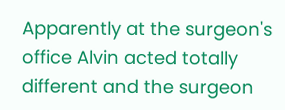Apparently at the surgeon's office Alvin acted totally different and the surgeon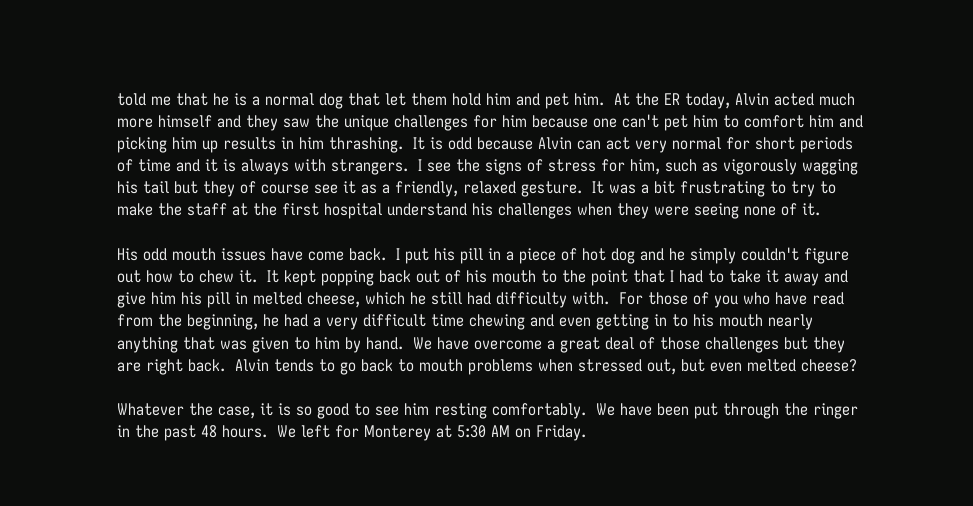told me that he is a normal dog that let them hold him and pet him.  At the ER today, Alvin acted much more himself and they saw the unique challenges for him because one can't pet him to comfort him and picking him up results in him thrashing.  It is odd because Alvin can act very normal for short periods of time and it is always with strangers.  I see the signs of stress for him, such as vigorously wagging his tail but they of course see it as a friendly, relaxed gesture.  It was a bit frustrating to try to make the staff at the first hospital understand his challenges when they were seeing none of it.

His odd mouth issues have come back.  I put his pill in a piece of hot dog and he simply couldn't figure out how to chew it.  It kept popping back out of his mouth to the point that I had to take it away and give him his pill in melted cheese, which he still had difficulty with.  For those of you who have read from the beginning, he had a very difficult time chewing and even getting in to his mouth nearly anything that was given to him by hand.  We have overcome a great deal of those challenges but they are right back.  Alvin tends to go back to mouth problems when stressed out, but even melted cheese?

Whatever the case, it is so good to see him resting comfortably.  We have been put through the ringer in the past 48 hours.  We left for Monterey at 5:30 AM on Friday.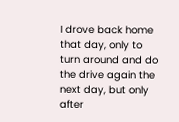I drove back home that day, only to turn around and do the drive again the next day, but only after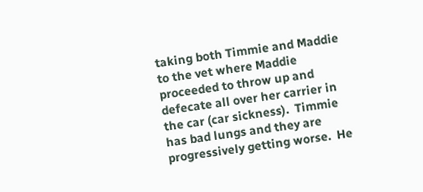taking both Timmie and Maddie to the vet where Maddie proceeded to throw up and defecate all over her carrier in the car (car sickness).  Timmie has bad lungs and they are progressively getting worse.  He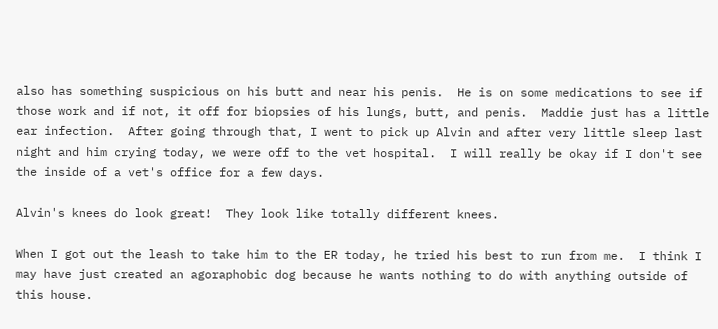also has something suspicious on his butt and near his penis.  He is on some medications to see if those work and if not, it off for biopsies of his lungs, butt, and penis.  Maddie just has a little ear infection.  After going through that, I went to pick up Alvin and after very little sleep last night and him crying today, we were off to the vet hospital.  I will really be okay if I don't see the inside of a vet's office for a few days.

Alvin's knees do look great!  They look like totally different knees.

When I got out the leash to take him to the ER today, he tried his best to run from me.  I think I may have just created an agoraphobic dog because he wants nothing to do with anything outside of this house.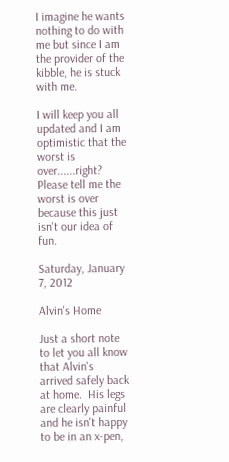I imagine he wants nothing to do with me but since I am the provider of the kibble, he is stuck with me.

I will keep you all updated and I am optimistic that the worst is over......right?  Please tell me the worst is over because this just isn't our idea of fun.

Saturday, January 7, 2012

Alvin's Home

Just a short note to let you all know that Alvin's arrived safely back at home.  His legs are clearly painful and he isn't happy to be in an x-pen,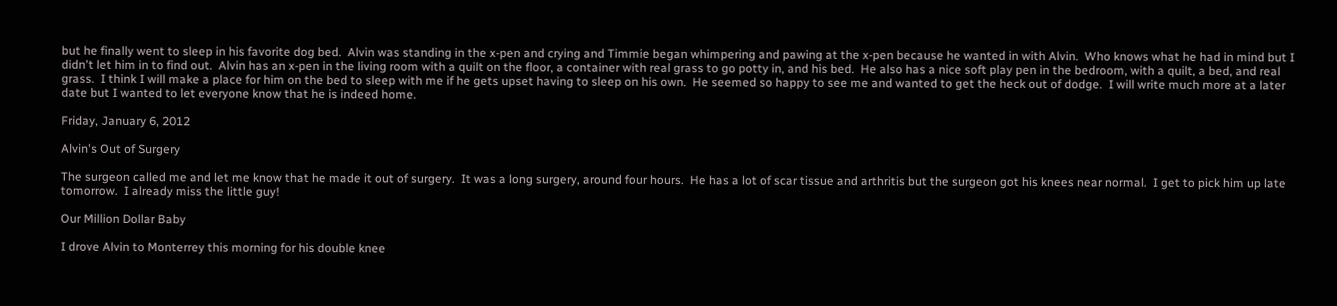but he finally went to sleep in his favorite dog bed.  Alvin was standing in the x-pen and crying and Timmie began whimpering and pawing at the x-pen because he wanted in with Alvin.  Who knows what he had in mind but I didn't let him in to find out.  Alvin has an x-pen in the living room with a quilt on the floor, a container with real grass to go potty in, and his bed.  He also has a nice soft play pen in the bedroom, with a quilt, a bed, and real grass.  I think I will make a place for him on the bed to sleep with me if he gets upset having to sleep on his own.  He seemed so happy to see me and wanted to get the heck out of dodge.  I will write much more at a later date but I wanted to let everyone know that he is indeed home.

Friday, January 6, 2012

Alvin's Out of Surgery

The surgeon called me and let me know that he made it out of surgery.  It was a long surgery, around four hours.  He has a lot of scar tissue and arthritis but the surgeon got his knees near normal.  I get to pick him up late tomorrow.  I already miss the little guy!

Our Million Dollar Baby

I drove Alvin to Monterrey this morning for his double knee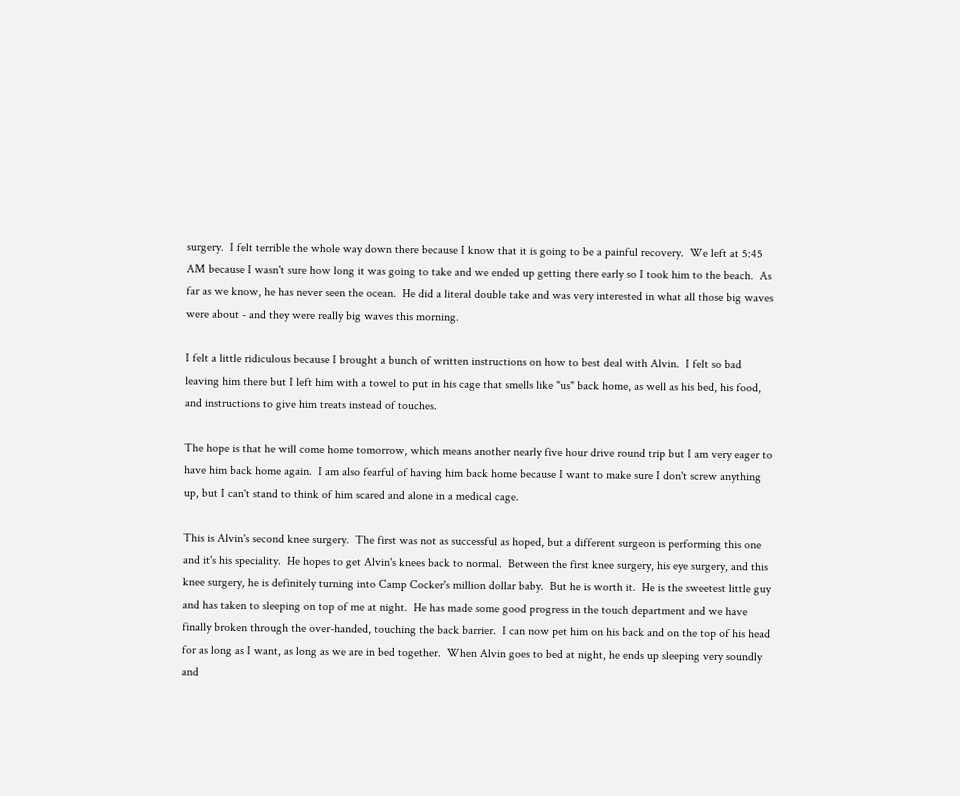surgery.  I felt terrible the whole way down there because I know that it is going to be a painful recovery.  We left at 5:45 AM because I wasn't sure how long it was going to take and we ended up getting there early so I took him to the beach.  As far as we know, he has never seen the ocean.  He did a literal double take and was very interested in what all those big waves were about - and they were really big waves this morning.

I felt a little ridiculous because I brought a bunch of written instructions on how to best deal with Alvin.  I felt so bad leaving him there but I left him with a towel to put in his cage that smells like "us" back home, as well as his bed, his food, and instructions to give him treats instead of touches.

The hope is that he will come home tomorrow, which means another nearly five hour drive round trip but I am very eager to have him back home again.  I am also fearful of having him back home because I want to make sure I don't screw anything up, but I can't stand to think of him scared and alone in a medical cage.

This is Alvin's second knee surgery.  The first was not as successful as hoped, but a different surgeon is performing this one and it's his speciality.  He hopes to get Alvin's knees back to normal.  Between the first knee surgery, his eye surgery, and this knee surgery, he is definitely turning into Camp Cocker's million dollar baby.  But he is worth it.  He is the sweetest little guy and has taken to sleeping on top of me at night.  He has made some good progress in the touch department and we have finally broken through the over-handed, touching the back barrier.  I can now pet him on his back and on the top of his head for as long as I want, as long as we are in bed together.  When Alvin goes to bed at night, he ends up sleeping very soundly and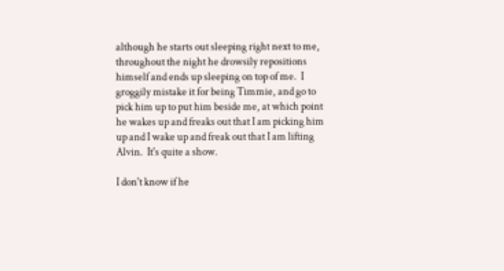although he starts out sleeping right next to me, throughout the night he drowsily repositions himself and ends up sleeping on top of me.  I groggily mistake it for being Timmie, and go to pick him up to put him beside me, at which point he wakes up and freaks out that I am picking him up and I wake up and freak out that I am lifting Alvin.  It's quite a show.

I don't know if he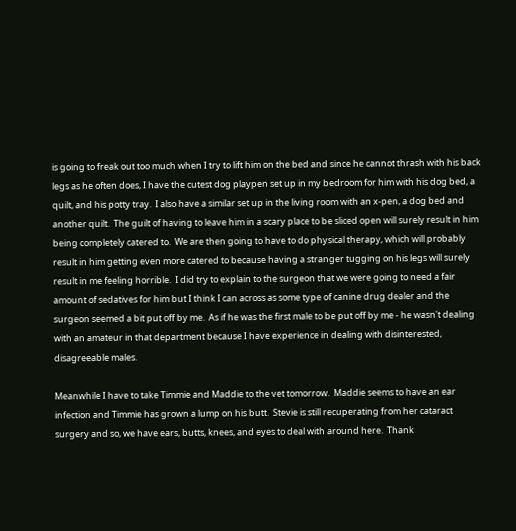is going to freak out too much when I try to lift him on the bed and since he cannot thrash with his back legs as he often does, I have the cutest dog playpen set up in my bedroom for him with his dog bed, a quilt, and his potty tray.  I also have a similar set up in the living room with an x-pen, a dog bed and another quilt.  The guilt of having to leave him in a scary place to be sliced open will surely result in him being completely catered to.  We are then going to have to do physical therapy, which will probably result in him getting even more catered to because having a stranger tugging on his legs will surely result in me feeling horrible.  I did try to explain to the surgeon that we were going to need a fair amount of sedatives for him but I think I can across as some type of canine drug dealer and the surgeon seemed a bit put off by me.  As if he was the first male to be put off by me - he wasn't dealing with an amateur in that department because I have experience in dealing with disinterested, disagreeable males.

Meanwhile I have to take Timmie and Maddie to the vet tomorrow.  Maddie seems to have an ear infection and Timmie has grown a lump on his butt.  Stevie is still recuperating from her cataract surgery and so, we have ears, butts, knees, and eyes to deal with around here.  Thank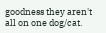goodness they aren't all on one dog/cat.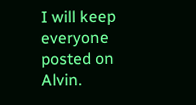I will keep everyone posted on Alvin.